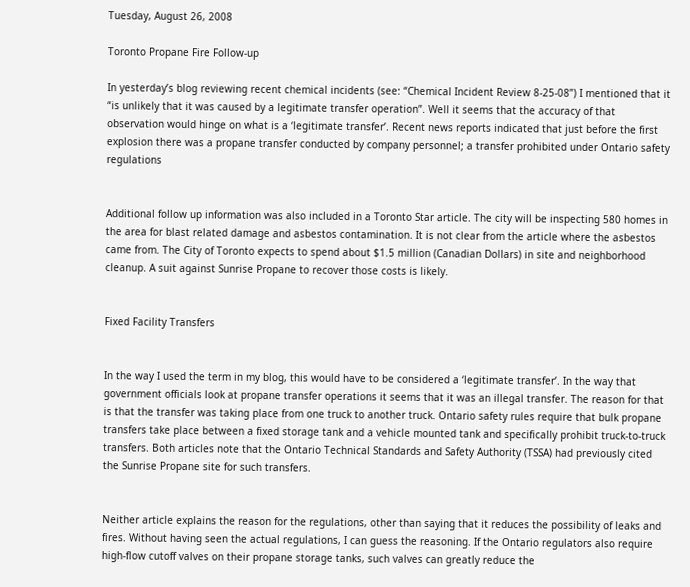Tuesday, August 26, 2008

Toronto Propane Fire Follow-up

In yesterday’s blog reviewing recent chemical incidents (see: “Chemical Incident Review 8-25-08”) I mentioned that it “is unlikely that it was caused by a legitimate transfer operation”. Well it seems that the accuracy of that observation would hinge on what is a ‘legitimate transfer’. Recent news reports indicated that just before the first explosion there was a propane transfer conducted by company personnel; a transfer prohibited under Ontario safety regulations


Additional follow up information was also included in a Toronto Star article. The city will be inspecting 580 homes in the area for blast related damage and asbestos contamination. It is not clear from the article where the asbestos came from. The City of Toronto expects to spend about $1.5 million (Canadian Dollars) in site and neighborhood cleanup. A suit against Sunrise Propane to recover those costs is likely.


Fixed Facility Transfers


In the way I used the term in my blog, this would have to be considered a ‘legitimate transfer’. In the way that government officials look at propane transfer operations it seems that it was an illegal transfer. The reason for that is that the transfer was taking place from one truck to another truck. Ontario safety rules require that bulk propane transfers take place between a fixed storage tank and a vehicle mounted tank and specifically prohibit truck-to-truck transfers. Both articles note that the Ontario Technical Standards and Safety Authority (TSSA) had previously cited the Sunrise Propane site for such transfers.


Neither article explains the reason for the regulations, other than saying that it reduces the possibility of leaks and fires. Without having seen the actual regulations, I can guess the reasoning. If the Ontario regulators also require high-flow cutoff valves on their propane storage tanks, such valves can greatly reduce the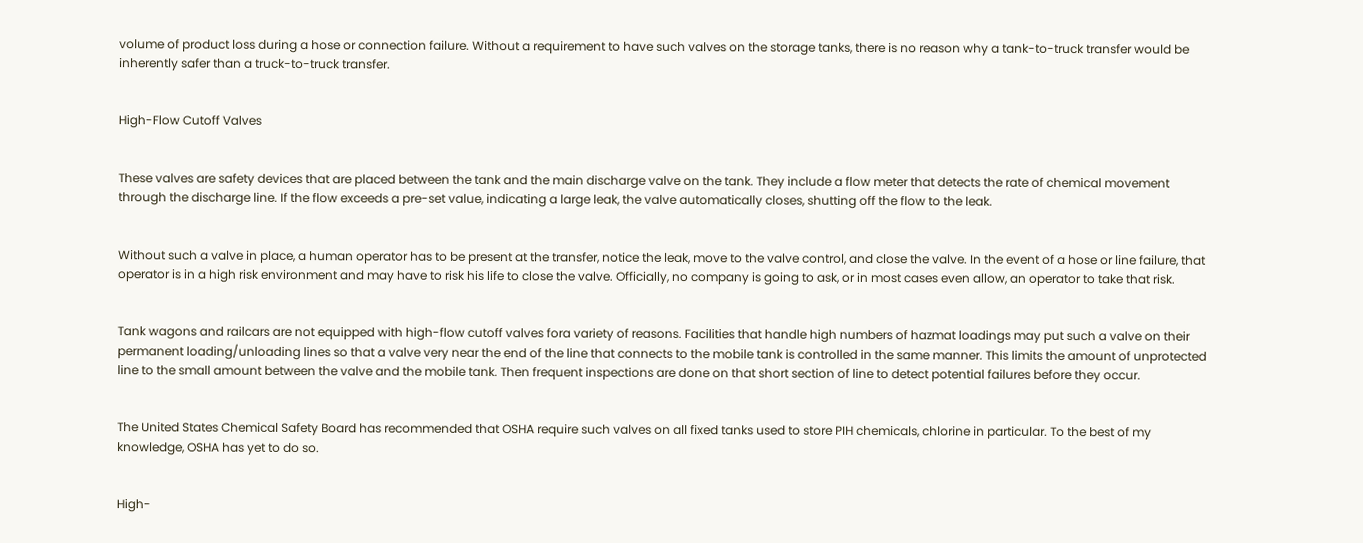volume of product loss during a hose or connection failure. Without a requirement to have such valves on the storage tanks, there is no reason why a tank-to-truck transfer would be inherently safer than a truck-to-truck transfer.


High-Flow Cutoff Valves


These valves are safety devices that are placed between the tank and the main discharge valve on the tank. They include a flow meter that detects the rate of chemical movement through the discharge line. If the flow exceeds a pre-set value, indicating a large leak, the valve automatically closes, shutting off the flow to the leak.


Without such a valve in place, a human operator has to be present at the transfer, notice the leak, move to the valve control, and close the valve. In the event of a hose or line failure, that operator is in a high risk environment and may have to risk his life to close the valve. Officially, no company is going to ask, or in most cases even allow, an operator to take that risk.


Tank wagons and railcars are not equipped with high-flow cutoff valves fora variety of reasons. Facilities that handle high numbers of hazmat loadings may put such a valve on their permanent loading/unloading lines so that a valve very near the end of the line that connects to the mobile tank is controlled in the same manner. This limits the amount of unprotected line to the small amount between the valve and the mobile tank. Then frequent inspections are done on that short section of line to detect potential failures before they occur.


The United States Chemical Safety Board has recommended that OSHA require such valves on all fixed tanks used to store PIH chemicals, chlorine in particular. To the best of my knowledge, OSHA has yet to do so.


High-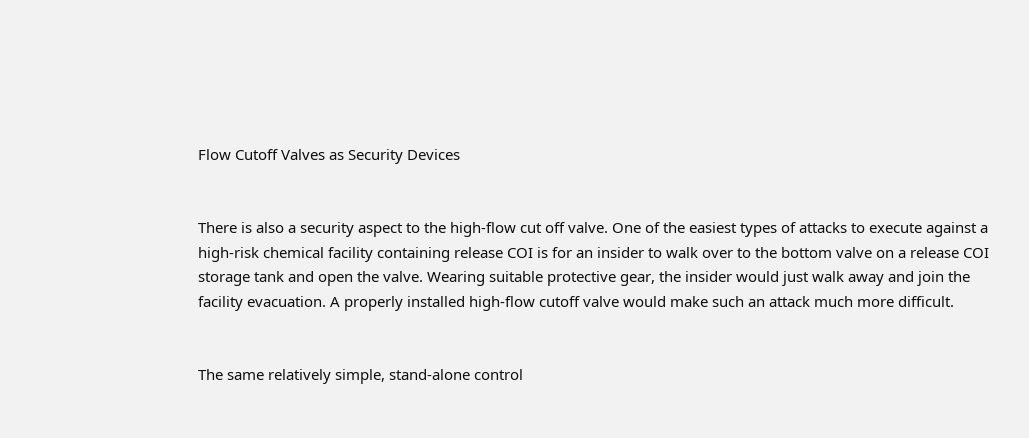Flow Cutoff Valves as Security Devices


There is also a security aspect to the high-flow cut off valve. One of the easiest types of attacks to execute against a high-risk chemical facility containing release COI is for an insider to walk over to the bottom valve on a release COI storage tank and open the valve. Wearing suitable protective gear, the insider would just walk away and join the facility evacuation. A properly installed high-flow cutoff valve would make such an attack much more difficult.


The same relatively simple, stand-alone control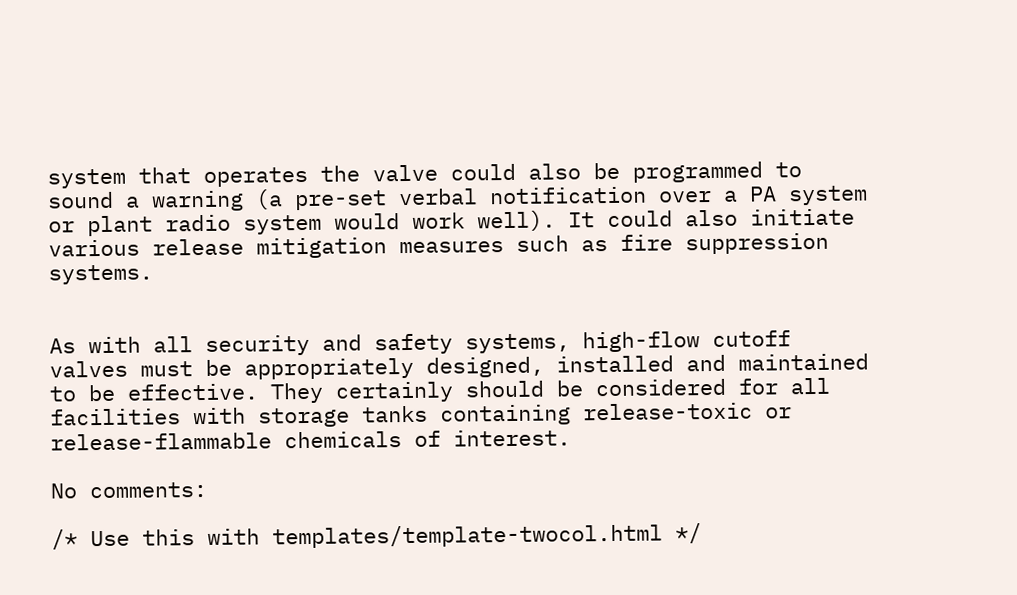system that operates the valve could also be programmed to sound a warning (a pre-set verbal notification over a PA system or plant radio system would work well). It could also initiate various release mitigation measures such as fire suppression systems.


As with all security and safety systems, high-flow cutoff valves must be appropriately designed, installed and maintained to be effective. They certainly should be considered for all facilities with storage tanks containing release-toxic or release-flammable chemicals of interest.

No comments:

/* Use this with templates/template-twocol.html */